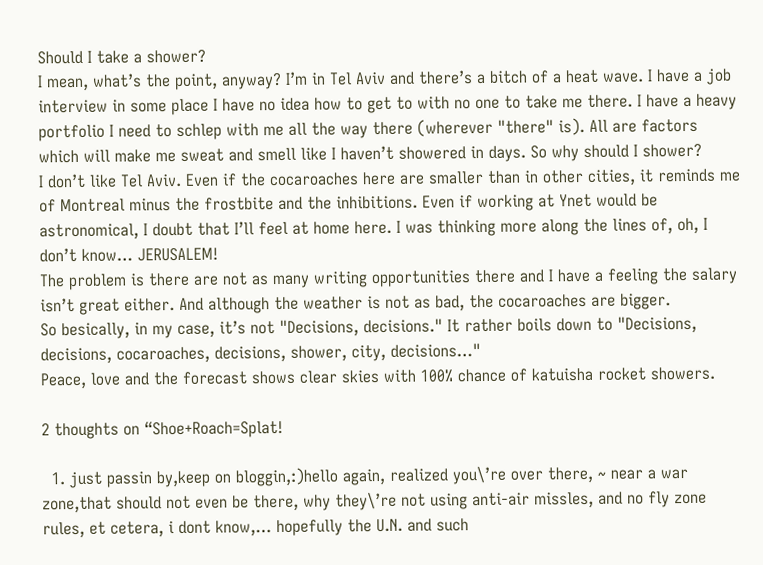Should I take a shower?
I mean, what’s the point, anyway? I’m in Tel Aviv and there’s a bitch of a heat wave. I have a job interview in some place I have no idea how to get to with no one to take me there. I have a heavy portfolio I need to schlep with me all the way there (wherever "there" is). All are factors which will make me sweat and smell like I haven’t showered in days. So why should I shower?
I don’t like Tel Aviv. Even if the cocaroaches here are smaller than in other cities, it reminds me of Montreal minus the frostbite and the inhibitions. Even if working at Ynet would be astronomical, I doubt that I’ll feel at home here. I was thinking more along the lines of, oh, I don’t know… JERUSALEM!
The problem is there are not as many writing opportunities there and I have a feeling the salary isn’t great either. And although the weather is not as bad, the cocaroaches are bigger.
So besically, in my case, it’s not "Decisions, decisions." It rather boils down to "Decisions, decisions, cocaroaches, decisions, shower, city, decisions…"
Peace, love and the forecast shows clear skies with 100% chance of katuisha rocket showers.

2 thoughts on “Shoe+Roach=Splat!

  1. just passin by,keep on bloggin,:)hello again, realized you\’re over there, ~ near a war zone,that should not even be there, why they\’re not using anti-air missles, and no fly zone rules, et cetera, i dont know,… hopefully the U.N. and such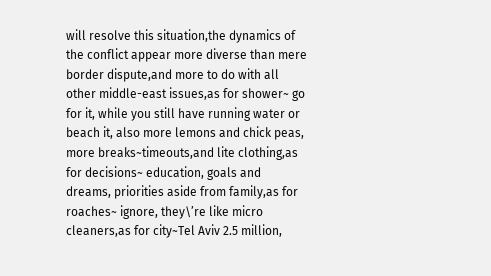will resolve this situation,the dynamics of the conflict appear more diverse than mere border dispute,and more to do with all other middle-east issues,as for shower~ go for it, while you still have running water or beach it, also more lemons and chick peas, more breaks~timeouts,and lite clothing,as for decisions~ education, goals and dreams, priorities aside from family,as for roaches~ ignore, they\’re like micro cleaners,as for city~Tel Aviv 2.5 million,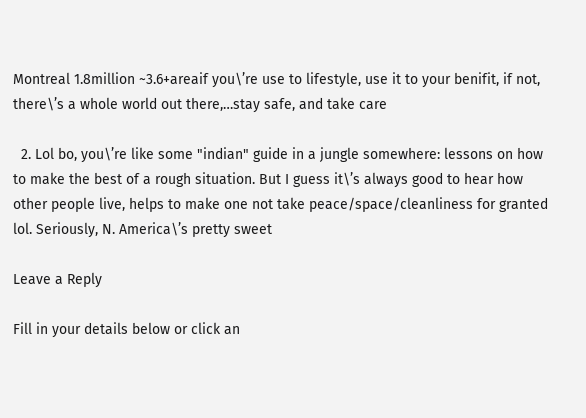Montreal 1.8million ~3.6+areaif you\’re use to lifestyle, use it to your benifit, if not, there\’s a whole world out there,…stay safe, and take care

  2. Lol bo, you\’re like some "indian" guide in a jungle somewhere: lessons on how to make the best of a rough situation. But I guess it\’s always good to hear how other people live, helps to make one not take peace/space/cleanliness for granted lol. Seriously, N. America\’s pretty sweet

Leave a Reply

Fill in your details below or click an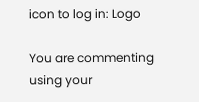icon to log in: Logo

You are commenting using your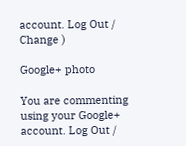account. Log Out /  Change )

Google+ photo

You are commenting using your Google+ account. Log Out /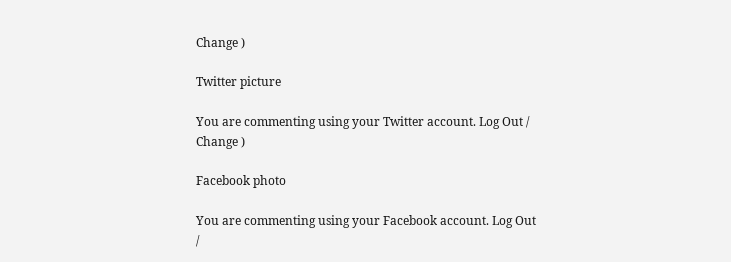Change )

Twitter picture

You are commenting using your Twitter account. Log Out /  Change )

Facebook photo

You are commenting using your Facebook account. Log Out /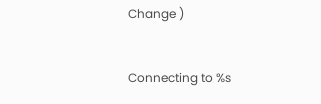Change )


Connecting to %s